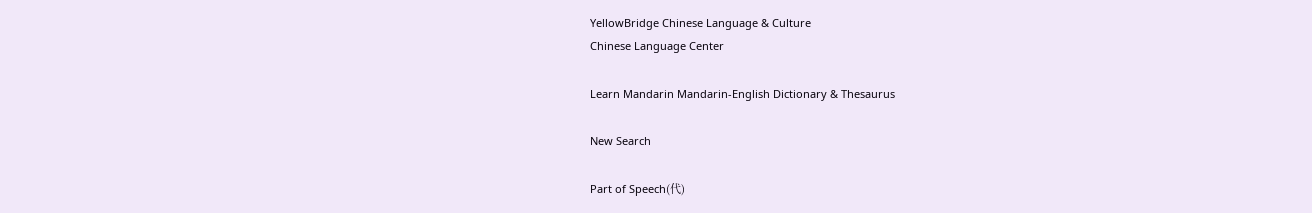YellowBridge Chinese Language & Culture
Chinese Language Center

Learn Mandarin Mandarin-English Dictionary & Thesaurus

New Search

Part of Speech(代)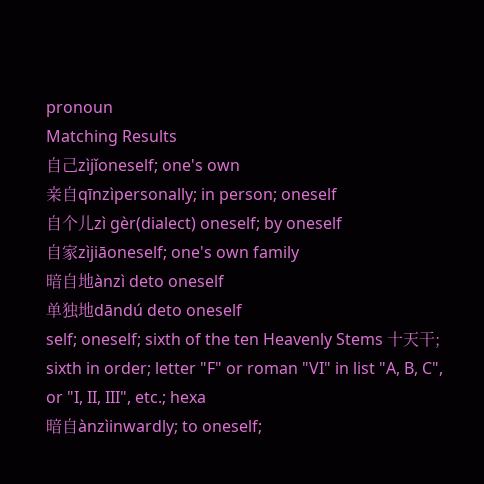pronoun
Matching Results
自己zìjǐoneself; one's own
亲自qīnzìpersonally; in person; oneself
自个儿zì gèr(dialect) oneself; by oneself
自家zìjiāoneself; one's own family
暗自地ànzì deto oneself
单独地dāndú deto oneself
self; oneself; sixth of the ten Heavenly Stems 十天干; sixth in order; letter "F" or roman "VI" in list "A, B, C", or "I, II, III", etc.; hexa
暗自ànzìinwardly; to oneself;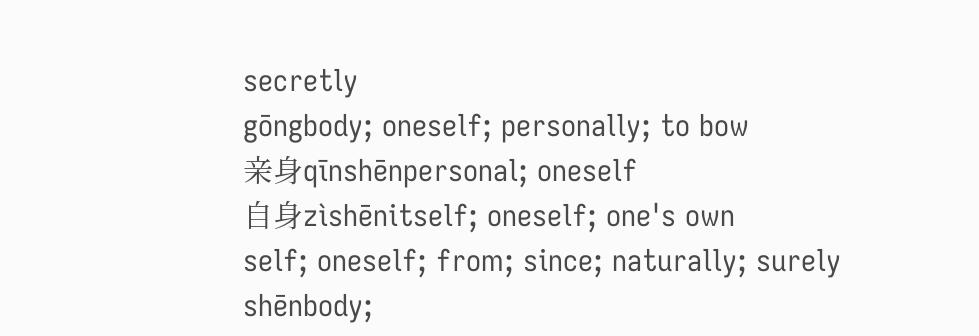secretly
gōngbody; oneself; personally; to bow
亲身qīnshēnpersonal; oneself
自身zìshēnitself; oneself; one's own
self; oneself; from; since; naturally; surely
shēnbody;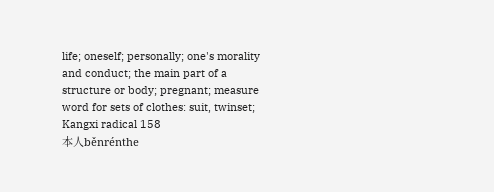life; oneself; personally; one's morality and conduct; the main part of a structure or body; pregnant; measure word for sets of clothes: suit, twinset; Kangxi radical 158
本人běnrénthe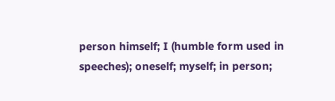person himself; I (humble form used in speeches); oneself; myself; in person;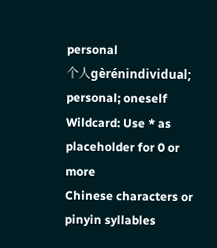personal
个人gèrénindividual; personal; oneself
Wildcard: Use * as placeholder for 0 or more
Chinese characters or pinyin syllables